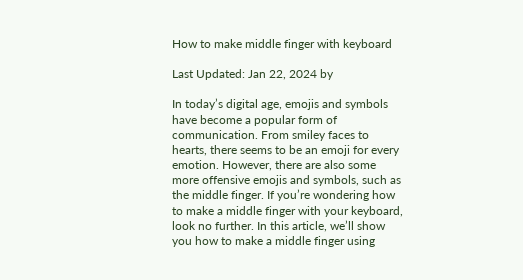How to make middle finger with keyboard

Last Updated: Jan 22, 2024 by

In today’s digital age, emojis and symbols have become a popular form of communication. From smiley faces to hearts, there seems to be an emoji for every emotion. However, there are also some more offensive emojis and symbols, such as the middle finger. If you’re wondering how to make a middle finger with your keyboard, look no further. In this article, we’ll show you how to make a middle finger using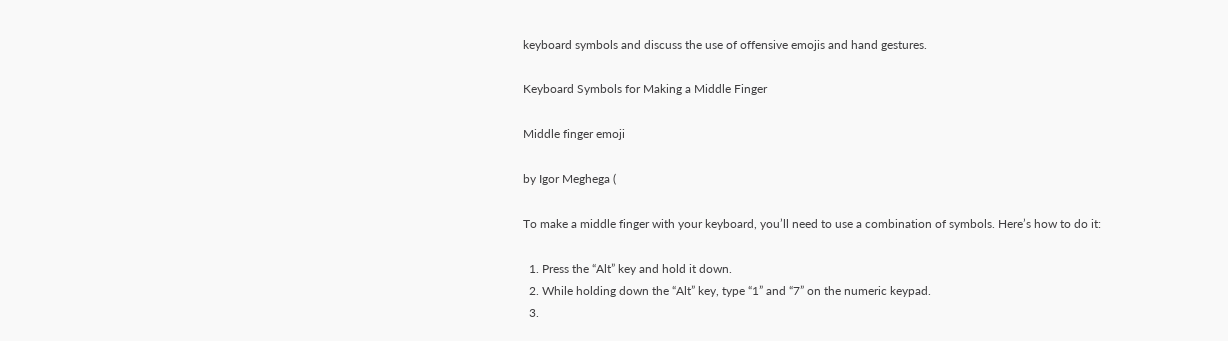keyboard symbols and discuss the use of offensive emojis and hand gestures.

Keyboard Symbols for Making a Middle Finger

Middle finger emoji

by Igor Meghega (

To make a middle finger with your keyboard, you’ll need to use a combination of symbols. Here’s how to do it:

  1. Press the “Alt” key and hold it down.
  2. While holding down the “Alt” key, type “1” and “7” on the numeric keypad.
  3.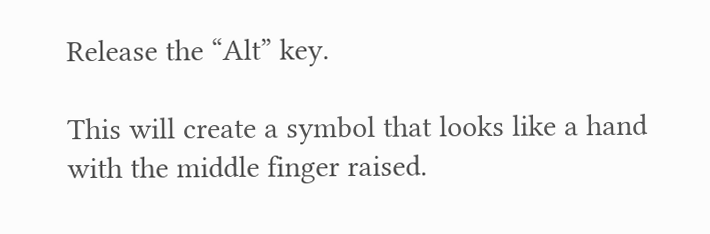Release the “Alt” key.

This will create a symbol that looks like a hand with the middle finger raised.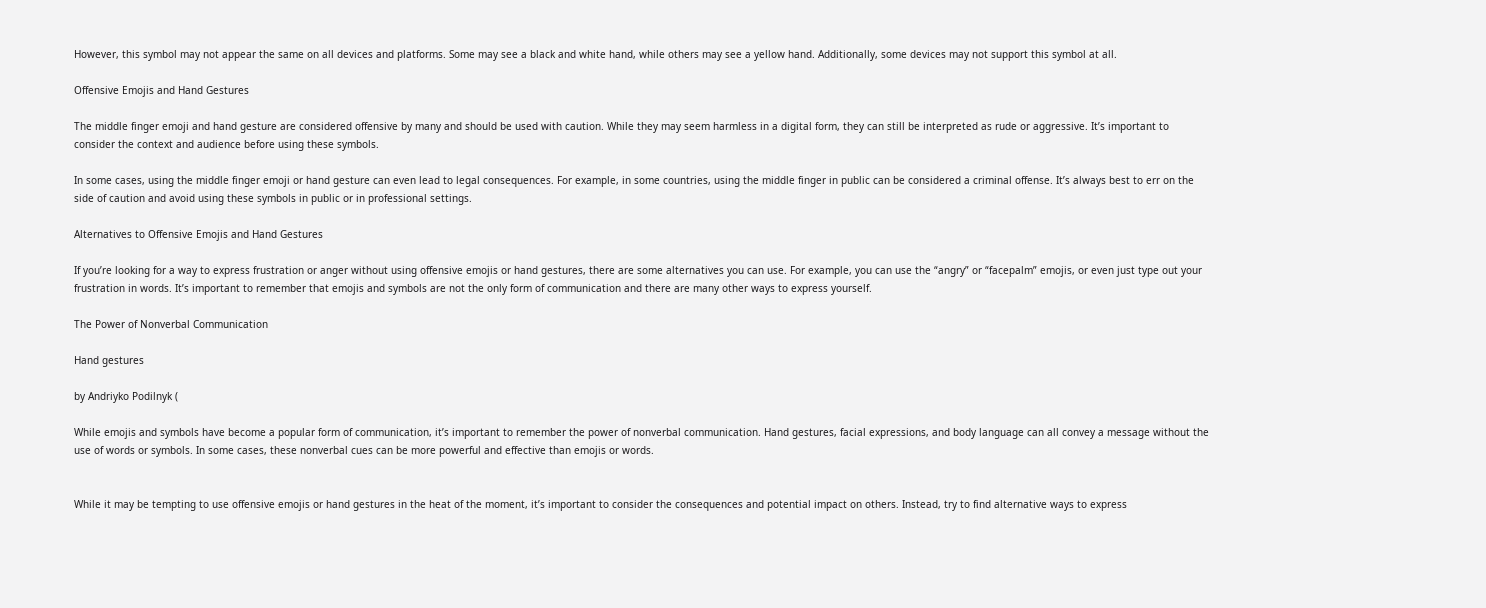However, this symbol may not appear the same on all devices and platforms. Some may see a black and white hand, while others may see a yellow hand. Additionally, some devices may not support this symbol at all.

Offensive Emojis and Hand Gestures

The middle finger emoji and hand gesture are considered offensive by many and should be used with caution. While they may seem harmless in a digital form, they can still be interpreted as rude or aggressive. It’s important to consider the context and audience before using these symbols.

In some cases, using the middle finger emoji or hand gesture can even lead to legal consequences. For example, in some countries, using the middle finger in public can be considered a criminal offense. It’s always best to err on the side of caution and avoid using these symbols in public or in professional settings.

Alternatives to Offensive Emojis and Hand Gestures

If you’re looking for a way to express frustration or anger without using offensive emojis or hand gestures, there are some alternatives you can use. For example, you can use the “angry” or “facepalm” emojis, or even just type out your frustration in words. It’s important to remember that emojis and symbols are not the only form of communication and there are many other ways to express yourself.

The Power of Nonverbal Communication

Hand gestures

by Andriyko Podilnyk (

While emojis and symbols have become a popular form of communication, it’s important to remember the power of nonverbal communication. Hand gestures, facial expressions, and body language can all convey a message without the use of words or symbols. In some cases, these nonverbal cues can be more powerful and effective than emojis or words.


While it may be tempting to use offensive emojis or hand gestures in the heat of the moment, it’s important to consider the consequences and potential impact on others. Instead, try to find alternative ways to express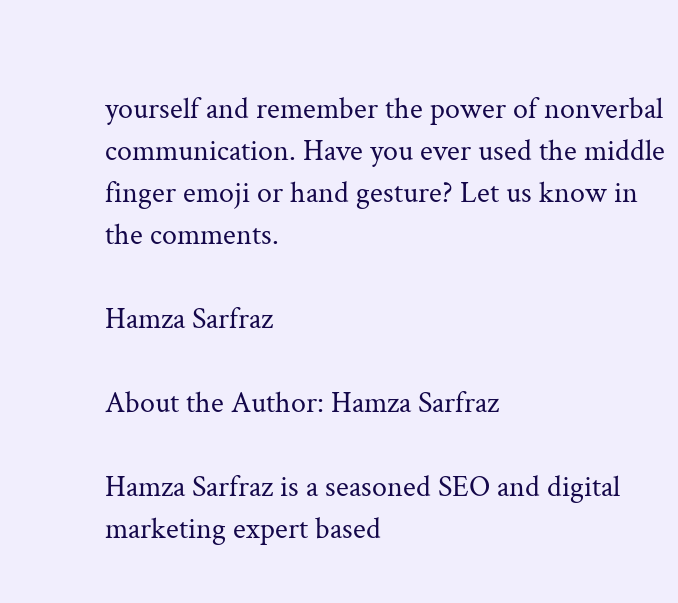yourself and remember the power of nonverbal communication. Have you ever used the middle finger emoji or hand gesture? Let us know in the comments.

Hamza Sarfraz

About the Author: Hamza Sarfraz

Hamza Sarfraz is a seasoned SEO and digital marketing expert based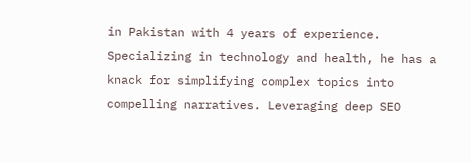in Pakistan with 4 years of experience. Specializing in technology and health, he has a knack for simplifying complex topics into compelling narratives. Leveraging deep SEO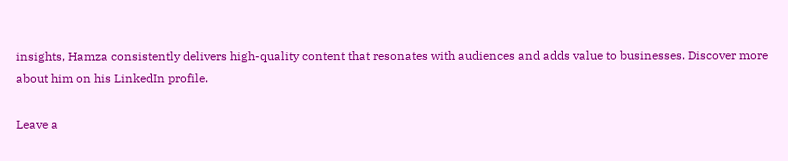insights, Hamza consistently delivers high-quality content that resonates with audiences and adds value to businesses. Discover more about him on his LinkedIn profile.

Leave a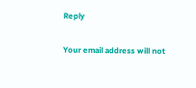Reply

Your email address will not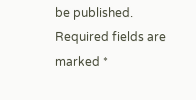be published. Required fields are marked *